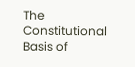The Constitutional Basis of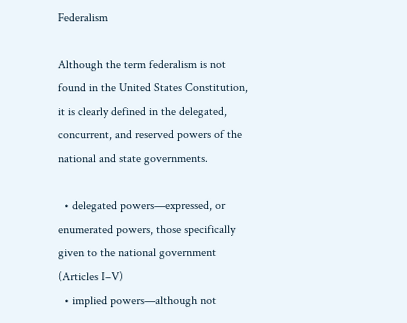Federalism

Although the term federalism is not found in the United States Constitution, it is clearly defined in the delegated, concurrent, and reserved powers of the national and state governments.

  • delegated powers—expressed, or enumerated powers, those specifically given to the national government (Articles I–V)
  • implied powers—although not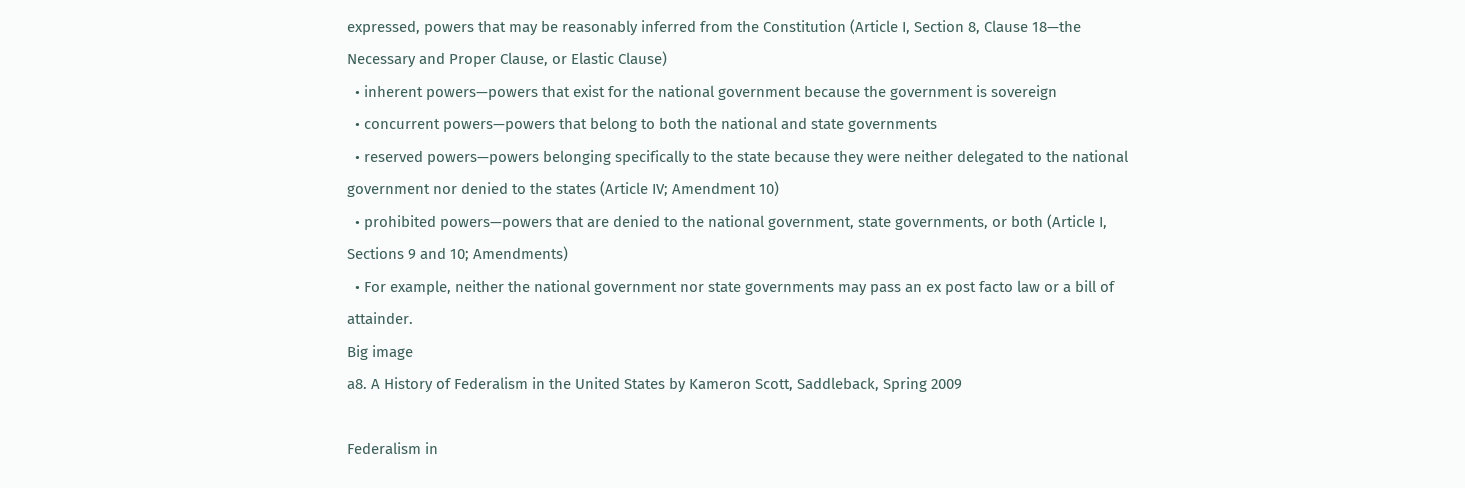expressed, powers that may be reasonably inferred from the Constitution (Article I, Section 8, Clause 18—the Necessary and Proper Clause, or Elastic Clause)
  • inherent powers—powers that exist for the national government because the government is sovereign
  • concurrent powers—powers that belong to both the national and state governments
  • reserved powers—powers belonging specifically to the state because they were neither delegated to the national government nor denied to the states (Article IV; Amendment 10)
  • prohibited powers—powers that are denied to the national government, state governments, or both (Article I, Sections 9 and 10; Amendments)
  • For example, neither the national government nor state governments may pass an ex post facto law or a bill of attainder.
Big image
a8. A History of Federalism in the United States by Kameron Scott, Saddleback, Spring 2009

Federalism in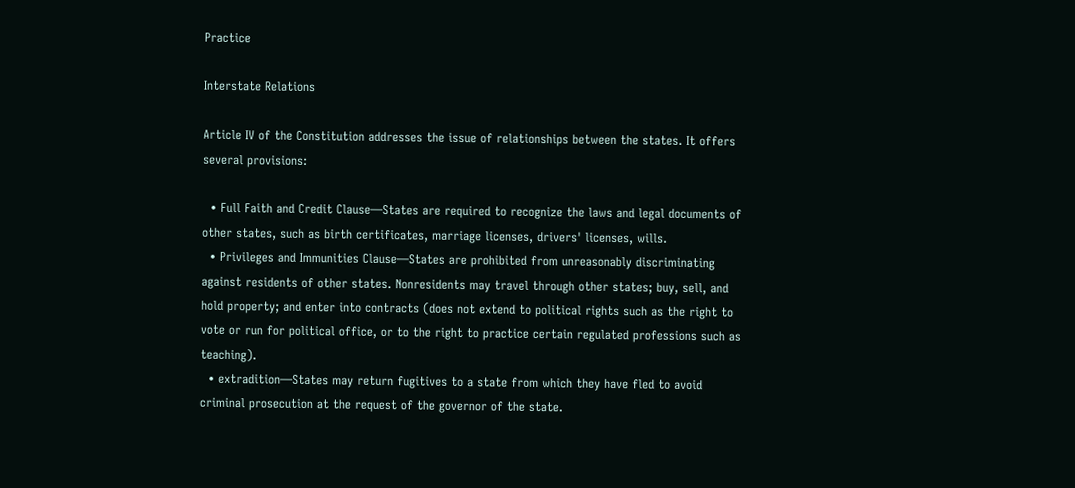Practice

Interstate Relations

Article IV of the Constitution addresses the issue of relationships between the states. It offers several provisions:

  • Full Faith and Credit Clause—States are required to recognize the laws and legal documents of other states, such as birth certificates, marriage licenses, drivers' licenses, wills.
  • Privileges and Immunities Clause—States are prohibited from unreasonably discriminating against residents of other states. Nonresidents may travel through other states; buy, sell, and hold property; and enter into contracts (does not extend to political rights such as the right to vote or run for political office, or to the right to practice certain regulated professions such as teaching).
  • extradition—States may return fugitives to a state from which they have fled to avoid criminal prosecution at the request of the governor of the state.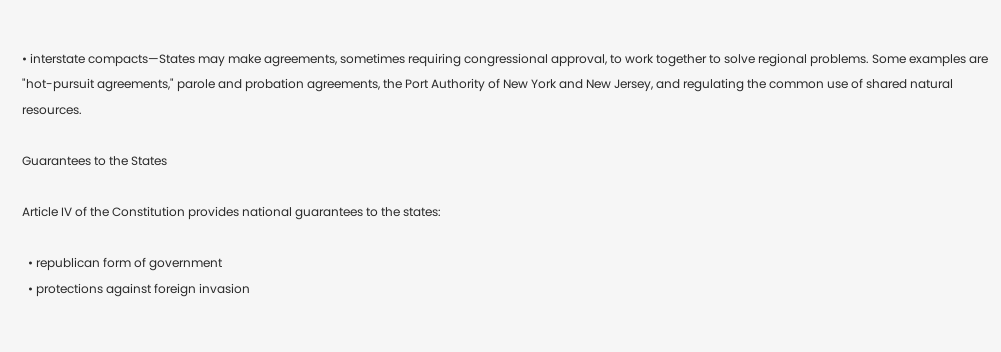• interstate compacts—States may make agreements, sometimes requiring congressional approval, to work together to solve regional problems. Some examples are "hot-pursuit agreements," parole and probation agreements, the Port Authority of New York and New Jersey, and regulating the common use of shared natural resources.

Guarantees to the States

Article IV of the Constitution provides national guarantees to the states:

  • republican form of government
  • protections against foreign invasion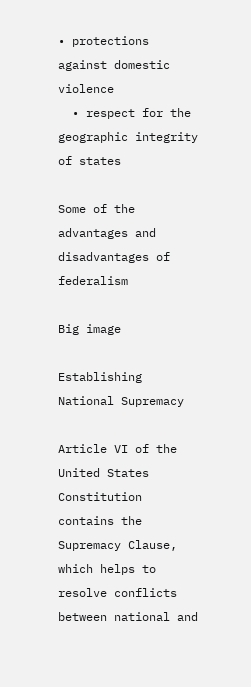• protections against domestic violence
  • respect for the geographic integrity of states

Some of the advantages and disadvantages of federalism

Big image

Establishing National Supremacy

Article VI of the United States Constitution contains the Supremacy Clause, which helps to resolve conflicts between national and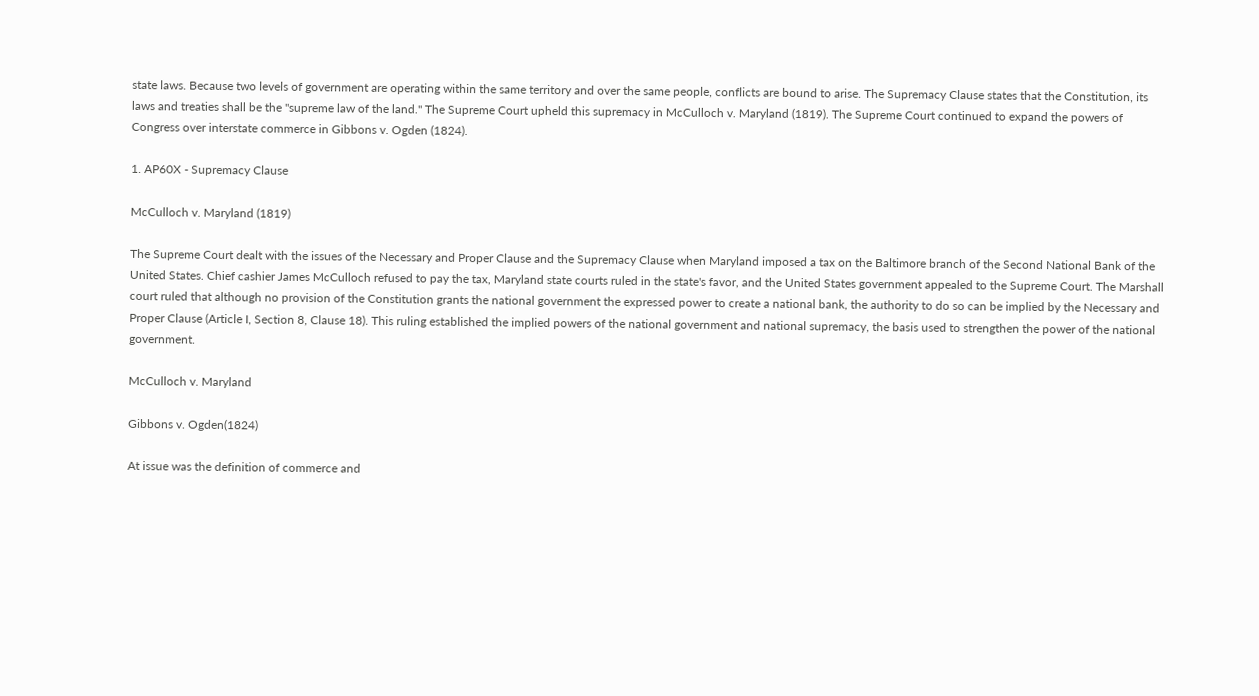state laws. Because two levels of government are operating within the same territory and over the same people, conflicts are bound to arise. The Supremacy Clause states that the Constitution, its laws and treaties shall be the "supreme law of the land." The Supreme Court upheld this supremacy in McCulloch v. Maryland (1819). The Supreme Court continued to expand the powers of Congress over interstate commerce in Gibbons v. Ogden (1824).

1. AP60X - Supremacy Clause

McCulloch v. Maryland (1819)

The Supreme Court dealt with the issues of the Necessary and Proper Clause and the Supremacy Clause when Maryland imposed a tax on the Baltimore branch of the Second National Bank of the United States. Chief cashier James McCulloch refused to pay the tax, Maryland state courts ruled in the state's favor, and the United States government appealed to the Supreme Court. The Marshall court ruled that although no provision of the Constitution grants the national government the expressed power to create a national bank, the authority to do so can be implied by the Necessary and Proper Clause (Article I, Section 8, Clause 18). This ruling established the implied powers of the national government and national supremacy, the basis used to strengthen the power of the national government.

McCulloch v. Maryland

Gibbons v. Ogden(1824)

At issue was the definition of commerce and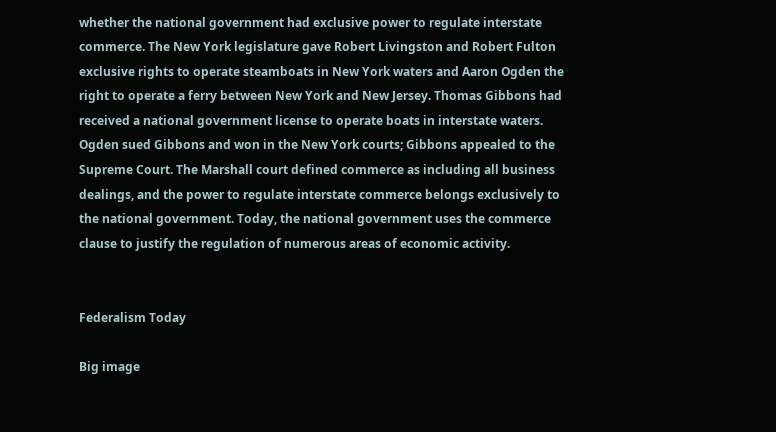whether the national government had exclusive power to regulate interstate commerce. The New York legislature gave Robert Livingston and Robert Fulton exclusive rights to operate steamboats in New York waters and Aaron Ogden the right to operate a ferry between New York and New Jersey. Thomas Gibbons had received a national government license to operate boats in interstate waters. Ogden sued Gibbons and won in the New York courts; Gibbons appealed to the Supreme Court. The Marshall court defined commerce as including all business dealings, and the power to regulate interstate commerce belongs exclusively to the national government. Today, the national government uses the commerce clause to justify the regulation of numerous areas of economic activity.


Federalism Today

Big image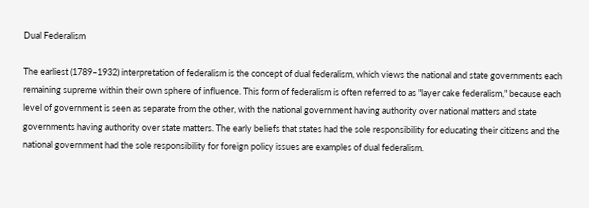Dual Federalism

The earliest (1789–1932) interpretation of federalism is the concept of dual federalism, which views the national and state governments each remaining supreme within their own sphere of influence. This form of federalism is often referred to as "layer cake federalism," because each level of government is seen as separate from the other, with the national government having authority over national matters and state governments having authority over state matters. The early beliefs that states had the sole responsibility for educating their citizens and the national government had the sole responsibility for foreign policy issues are examples of dual federalism.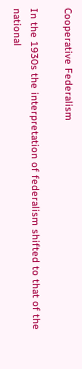Cooperative Federalism

In the 1930s the interpretation of federalism shifted to that of the national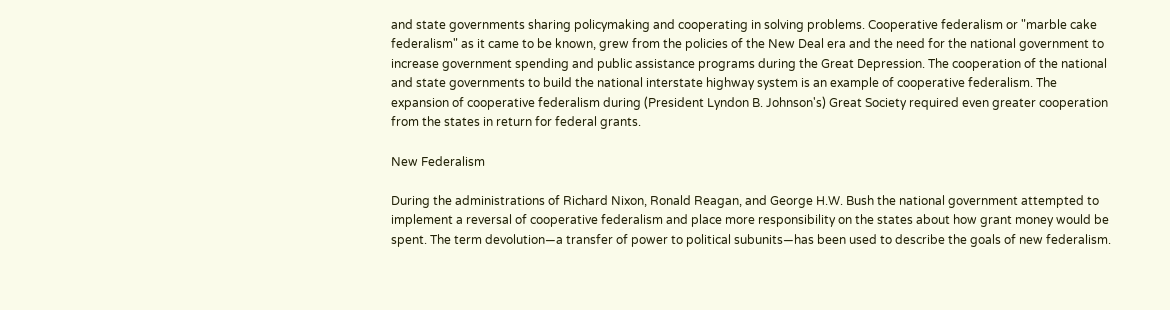and state governments sharing policymaking and cooperating in solving problems. Cooperative federalism or "marble cake federalism" as it came to be known, grew from the policies of the New Deal era and the need for the national government to increase government spending and public assistance programs during the Great Depression. The cooperation of the national and state governments to build the national interstate highway system is an example of cooperative federalism. The expansion of cooperative federalism during (President Lyndon B. Johnson's) Great Society required even greater cooperation from the states in return for federal grants.

New Federalism

During the administrations of Richard Nixon, Ronald Reagan, and George H.W. Bush the national government attempted to implement a reversal of cooperative federalism and place more responsibility on the states about how grant money would be spent. The term devolution—a transfer of power to political subunits—has been used to describe the goals of new federalism.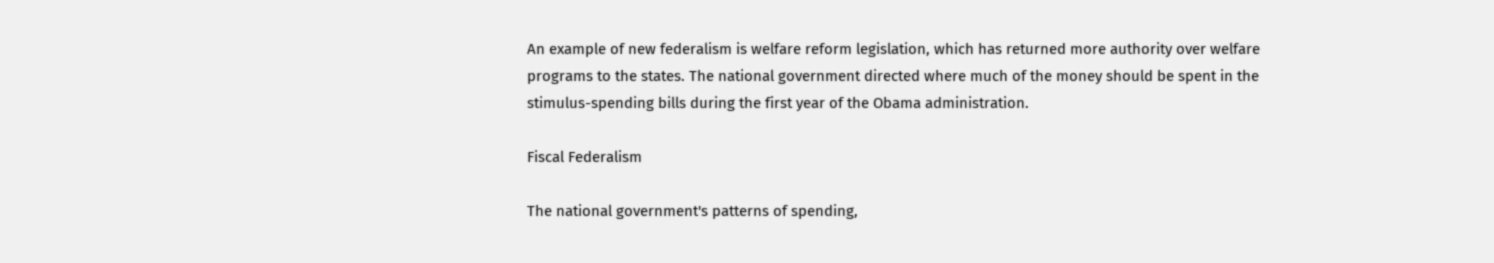An example of new federalism is welfare reform legislation, which has returned more authority over welfare programs to the states. The national government directed where much of the money should be spent in the stimulus-spending bills during the first year of the Obama administration.

Fiscal Federalism

The national government's patterns of spending,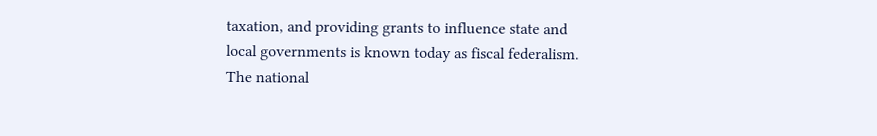taxation, and providing grants to influence state and local governments is known today as fiscal federalism. The national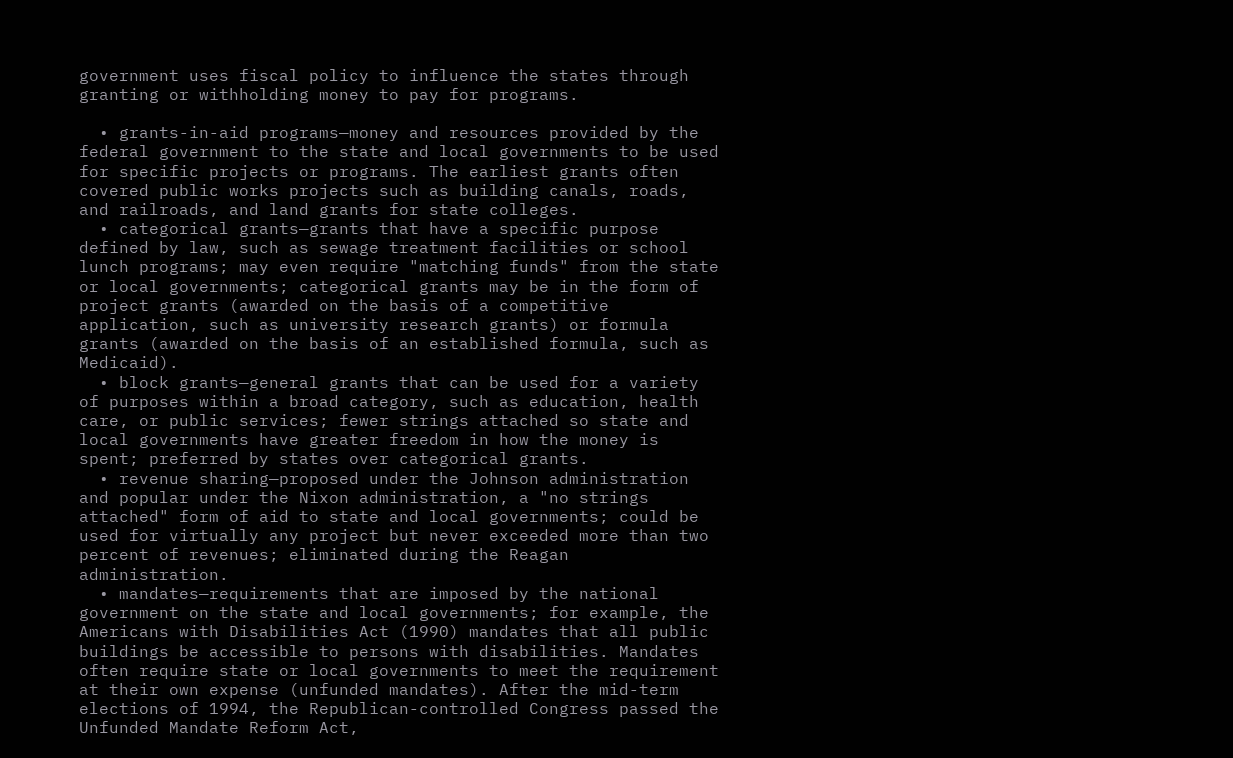government uses fiscal policy to influence the states through granting or withholding money to pay for programs.

  • grants-in-aid programs—money and resources provided by the federal government to the state and local governments to be used for specific projects or programs. The earliest grants often covered public works projects such as building canals, roads, and railroads, and land grants for state colleges.
  • categorical grants—grants that have a specific purpose defined by law, such as sewage treatment facilities or school lunch programs; may even require "matching funds" from the state or local governments; categorical grants may be in the form of project grants (awarded on the basis of a competitive application, such as university research grants) or formula grants (awarded on the basis of an established formula, such as Medicaid).
  • block grants—general grants that can be used for a variety of purposes within a broad category, such as education, health care, or public services; fewer strings attached so state and local governments have greater freedom in how the money is spent; preferred by states over categorical grants.
  • revenue sharing—proposed under the Johnson administration and popular under the Nixon administration, a "no strings attached" form of aid to state and local governments; could be used for virtually any project but never exceeded more than two percent of revenues; eliminated during the Reagan administration.
  • mandates—requirements that are imposed by the national government on the state and local governments; for example, the Americans with Disabilities Act (1990) mandates that all public buildings be accessible to persons with disabilities. Mandates often require state or local governments to meet the requirement at their own expense (unfunded mandates). After the mid-term elections of 1994, the Republican-controlled Congress passed the Unfunded Mandate Reform Act,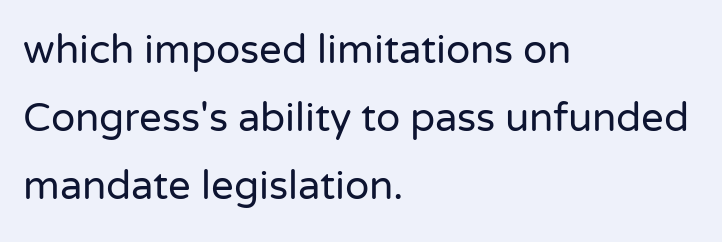which imposed limitations on Congress's ability to pass unfunded mandate legislation.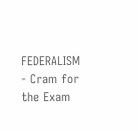FEDERALISM - Cram for the Exam